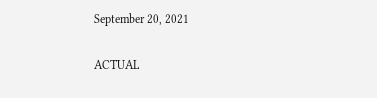September 20, 2021

ACTUAL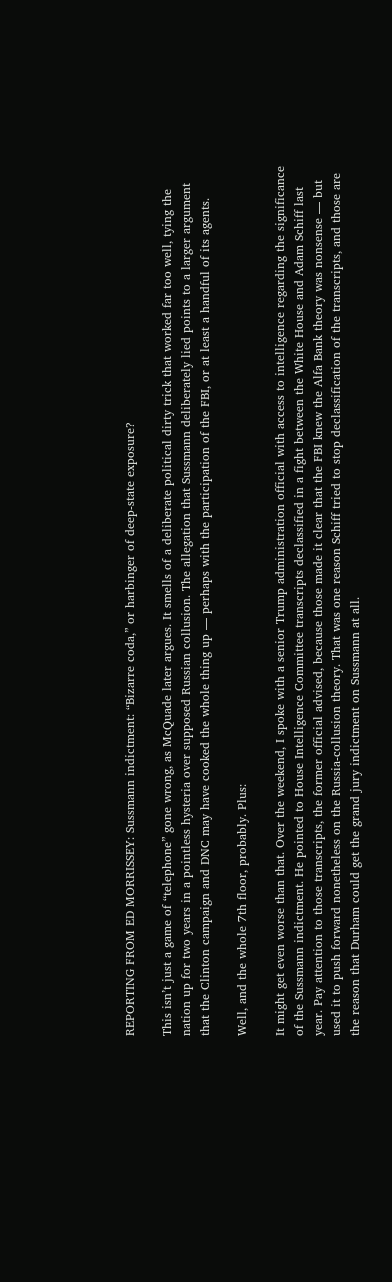REPORTING FROM ED MORRISSEY: Sussmann indictment: “Bizarre coda,” or harbinger of deep-state exposure?

This isn’t just a game of “telephone” gone wrong, as McQuade later argues. It smells of a deliberate political dirty trick that worked far too well, tying the nation up for two years in a pointless hysteria over supposed Russian collusion. The allegation that Sussmann deliberately lied points to a larger argument that the Clinton campaign and DNC may have cooked the whole thing up — perhaps with the participation of the FBI, or at least a handful of its agents.

Well, and the whole 7th floor, probably. Plus:

It might get even worse than that. Over the weekend, I spoke with a senior Trump administration official with access to intelligence regarding the significance of the Sussmann indictment. He pointed to House Intelligence Committee transcripts declassified in a fight between the White House and Adam Schiff last year. Pay attention to those transcripts, the former official advised, because those made it clear that the FBI knew the Alfa Bank theory was nonsense — but used it to push forward nonetheless on the Russia-collusion theory. That was one reason Schiff tried to stop declassification of the transcripts, and those are the reason that Durham could get the grand jury indictment on Sussmann at all.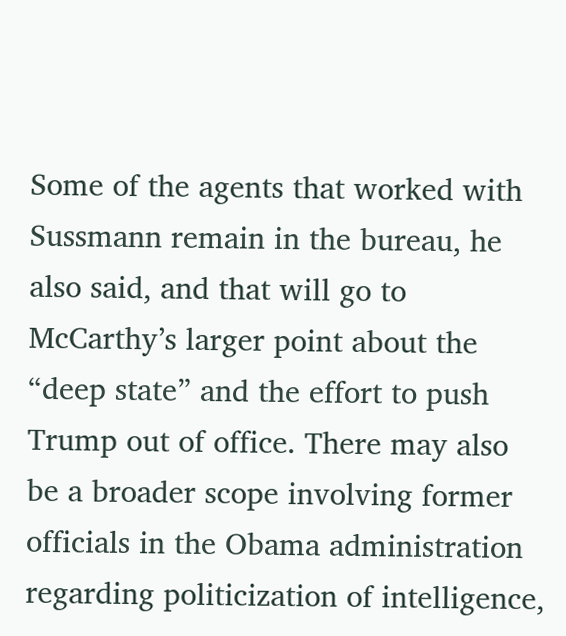Some of the agents that worked with Sussmann remain in the bureau, he also said, and that will go to McCarthy’s larger point about the “deep state” and the effort to push Trump out of office. There may also be a broader scope involving former officials in the Obama administration regarding politicization of intelligence,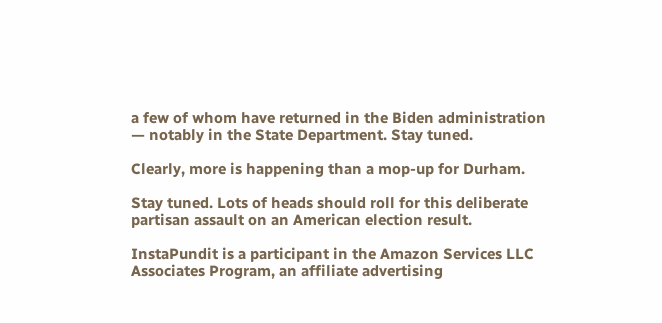a few of whom have returned in the Biden administration — notably in the State Department. Stay tuned.

Clearly, more is happening than a mop-up for Durham.

Stay tuned. Lots of heads should roll for this deliberate partisan assault on an American election result.

InstaPundit is a participant in the Amazon Services LLC Associates Program, an affiliate advertising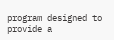program designed to provide a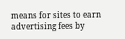means for sites to earn advertising fees by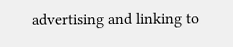advertising and linking to